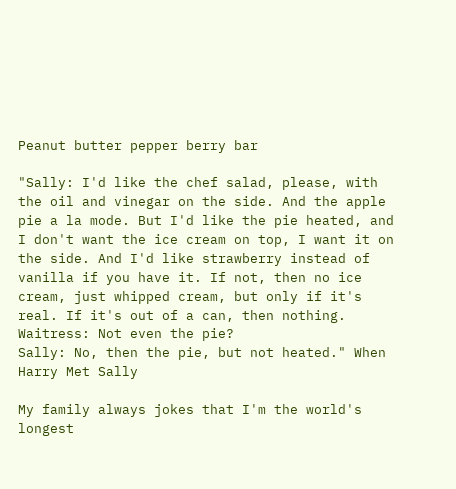Peanut butter pepper berry bar

"Sally: I'd like the chef salad, please, with the oil and vinegar on the side. And the apple pie a la mode. But I'd like the pie heated, and I don't want the ice cream on top, I want it on the side. And I'd like strawberry instead of vanilla if you have it. If not, then no ice cream, just whipped cream, but only if it's real. If it's out of a can, then nothing.
Waitress: Not even the pie?
Sally: No, then the pie, but not heated." When Harry Met Sally

My family always jokes that I'm the world's longest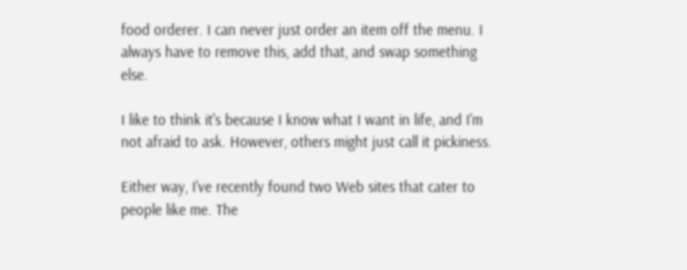food orderer. I can never just order an item off the menu. I always have to remove this, add that, and swap something else.

I like to think it's because I know what I want in life, and I'm not afraid to ask. However, others might just call it pickiness.

Either way, I've recently found two Web sites that cater to people like me. The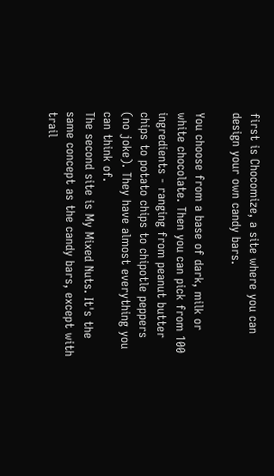first is Chocomize, a site where you can design your own candy bars.

You choose from a base of dark, milk or white chocolate. Then you can pick from 100 ingredients - ranging from peanut butter chips to potato chips to chipotle peppers (no joke). They have almost everything you can think of.
The second site is My Mixed Nuts. It's the same concept as the candy bars, except with trail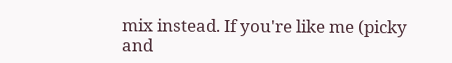mix instead. If you're like me (picky and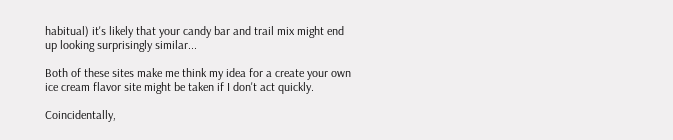habitual) it's likely that your candy bar and trail mix might end up looking surprisingly similar...

Both of these sites make me think my idea for a create your own ice cream flavor site might be taken if I don't act quickly.

Coincidentally,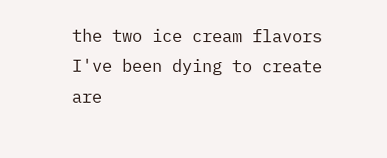the two ice cream flavors I've been dying to create are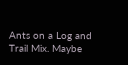Ants on a Log and Trail Mix. Maybe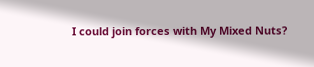I could join forces with My Mixed Nuts?